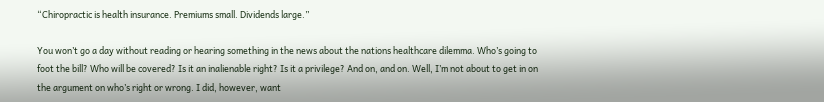“Chiropractic is health insurance. Premiums small. Dividends large.”

You won’t go a day without reading or hearing something in the news about the nations healthcare dilemma. Who’s going to foot the bill? Who will be covered? Is it an inalienable right? Is it a privilege? And on, and on. Well, I’m not about to get in on the argument on who’s right or wrong. I did, however, want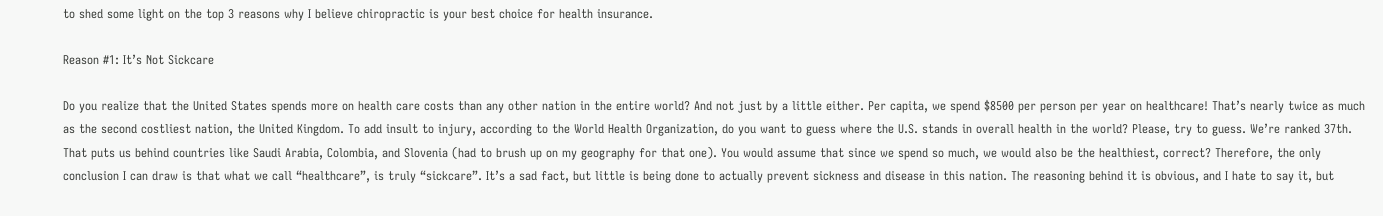to shed some light on the top 3 reasons why I believe chiropractic is your best choice for health insurance.

Reason #1: It’s Not Sickcare

Do you realize that the United States spends more on health care costs than any other nation in the entire world? And not just by a little either. Per capita, we spend $8500 per person per year on healthcare! That’s nearly twice as much as the second costliest nation, the United Kingdom. To add insult to injury, according to the World Health Organization, do you want to guess where the U.S. stands in overall health in the world? Please, try to guess. We’re ranked 37th. That puts us behind countries like Saudi Arabia, Colombia, and Slovenia (had to brush up on my geography for that one). You would assume that since we spend so much, we would also be the healthiest, correct? Therefore, the only conclusion I can draw is that what we call “healthcare”, is truly “sickcare”. It’s a sad fact, but little is being done to actually prevent sickness and disease in this nation. The reasoning behind it is obvious, and I hate to say it, but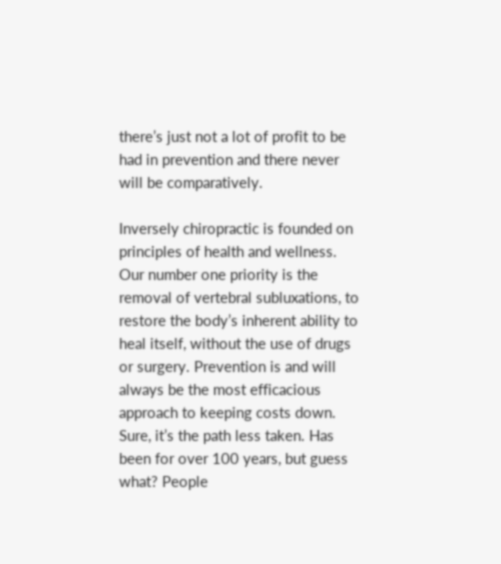there’s just not a lot of profit to be had in prevention and there never will be comparatively.

Inversely chiropractic is founded on principles of health and wellness. Our number one priority is the removal of vertebral subluxations, to restore the body’s inherent ability to heal itself, without the use of drugs or surgery. Prevention is and will always be the most efficacious approach to keeping costs down. Sure, it’s the path less taken. Has been for over 100 years, but guess what? People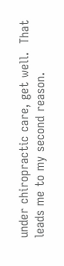under chiropractic care, get well.  That leads me to my second reason.